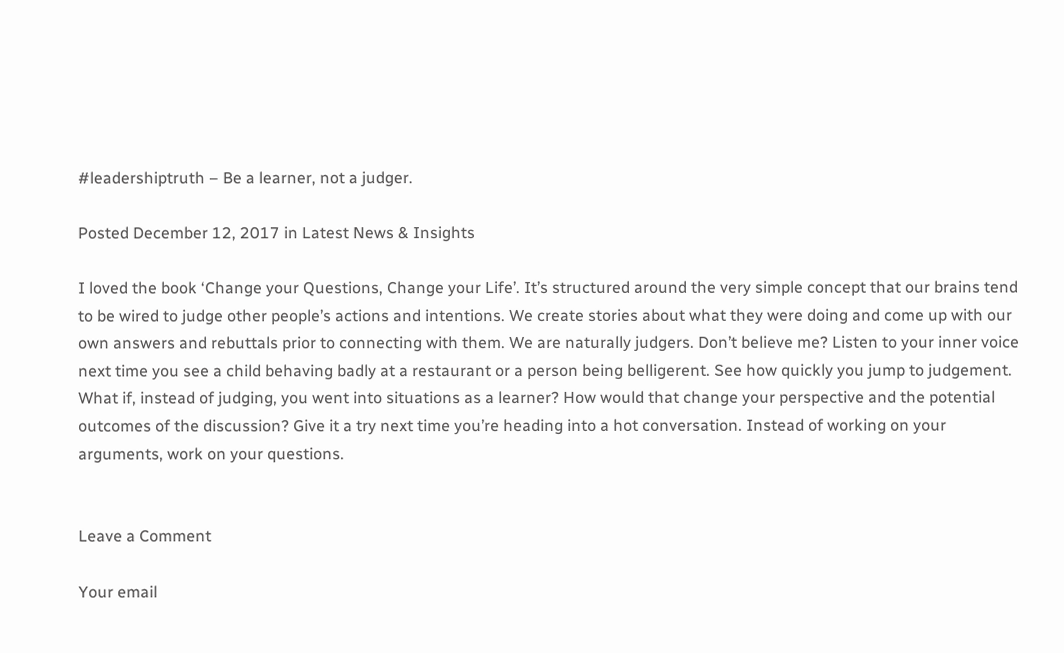#leadershiptruth – Be a learner, not a judger.

Posted December 12, 2017 in Latest News & Insights

I loved the book ‘Change your Questions, Change your Life’. It’s structured around the very simple concept that our brains tend to be wired to judge other people’s actions and intentions. We create stories about what they were doing and come up with our own answers and rebuttals prior to connecting with them. We are naturally judgers. Don’t believe me? Listen to your inner voice next time you see a child behaving badly at a restaurant or a person being belligerent. See how quickly you jump to judgement. What if, instead of judging, you went into situations as a learner? How would that change your perspective and the potential outcomes of the discussion? Give it a try next time you’re heading into a hot conversation. Instead of working on your arguments, work on your questions.


Leave a Comment

Your email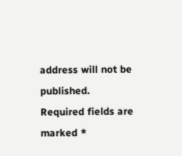address will not be published. Required fields are marked *